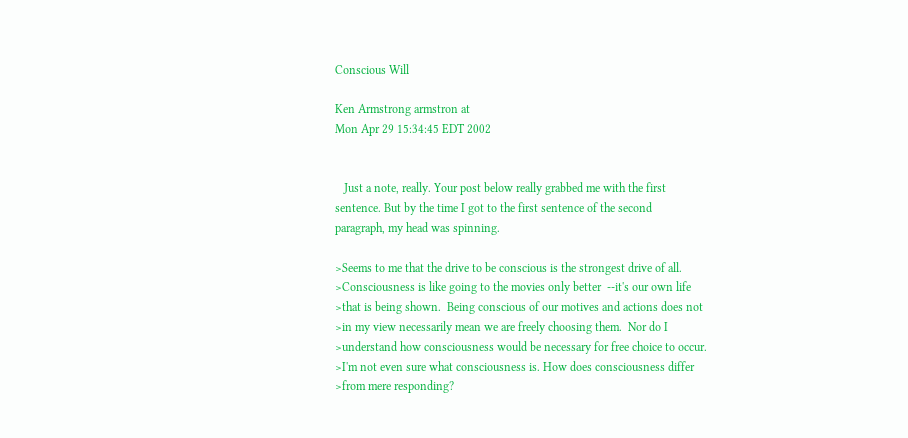Conscious Will

Ken Armstrong armstron at
Mon Apr 29 15:34:45 EDT 2002


   Just a note, really. Your post below really grabbed me with the first
sentence. But by the time I got to the first sentence of the second
paragraph, my head was spinning.

>Seems to me that the drive to be conscious is the strongest drive of all.
>Consciousness is like going to the movies only better  --it's our own life
>that is being shown.  Being conscious of our motives and actions does not
>in my view necessarily mean we are freely choosing them.  Nor do I
>understand how consciousness would be necessary for free choice to occur.
>I'm not even sure what consciousness is. How does consciousness differ
>from mere responding?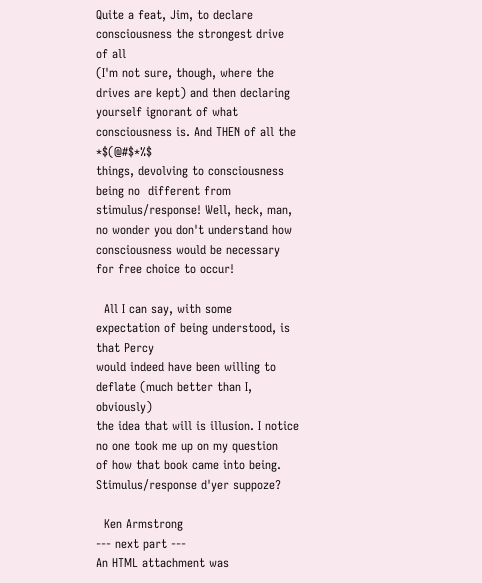Quite a feat, Jim, to declare consciousness the strongest drive of all
(I'm not sure, though, where the drives are kept) and then declaring
yourself ignorant of what consciousness is. And THEN of all the *$(@#$*%$
things, devolving to consciousness being no  different from
stimulus/response! Well, heck, man, no wonder you don't understand how
consciousness would be necessary for free choice to occur!

  All I can say, with some expectation of being understood, is that Percy
would indeed have been willing to deflate (much better than I, obviously)
the idea that will is illusion. I notice no one took me up on my question
of how that book came into being. Stimulus/response d'yer suppoze?

  Ken Armstrong
--- next part ---
An HTML attachment was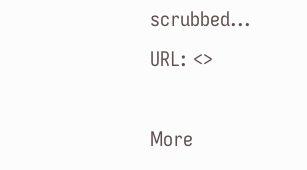scrubbed...
URL: <>

More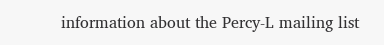information about the Percy-L mailing list